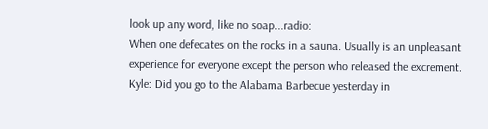look up any word, like no soap...radio:
When one defecates on the rocks in a sauna. Usually is an unpleasant experience for everyone except the person who released the excrement.
Kyle: Did you go to the Alabama Barbecue yesterday in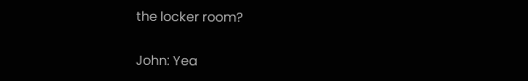the locker room?

John: Yea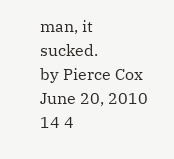man, it sucked.
by Pierce Cox June 20, 2010
14 4